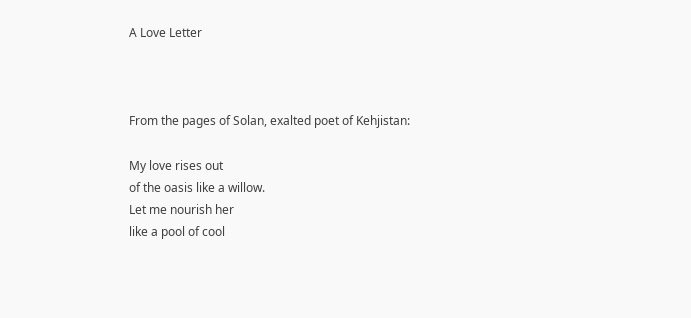A Love Letter



From the pages of Solan, exalted poet of Kehjistan:

My love rises out
of the oasis like a willow.
Let me nourish her
like a pool of cool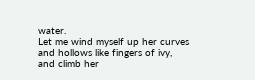water.
Let me wind myself up her curves
and hollows like fingers of ivy,
and climb her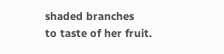shaded branches
to taste of her fruit.